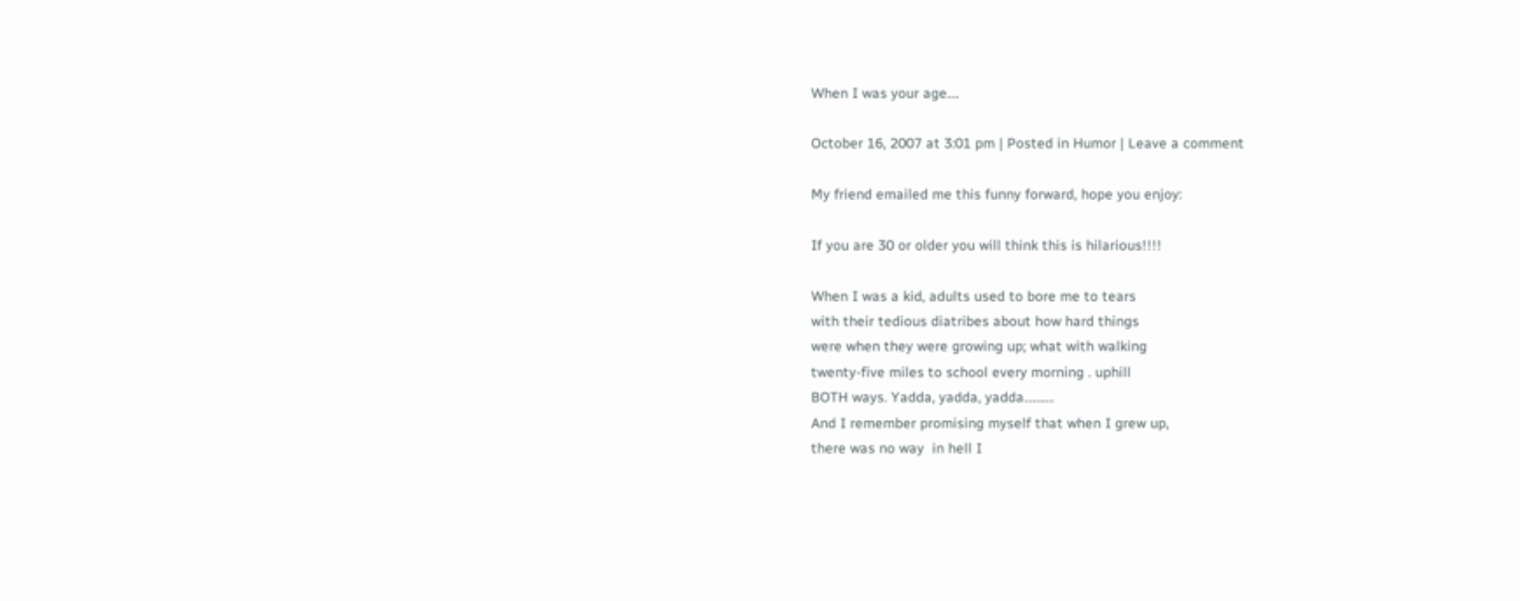When I was your age….

October 16, 2007 at 3:01 pm | Posted in Humor | Leave a comment

My friend emailed me this funny forward, hope you enjoy:

If you are 30 or older you will think this is hilarious!!!!

When I was a kid, adults used to bore me to tears
with their tedious diatribes about how hard things
were when they were growing up; what with walking
twenty-five miles to school every morning . uphill
BOTH ways. Yadda, yadda, yadda……….
And I remember promising myself that when I grew up,
there was no way  in hell I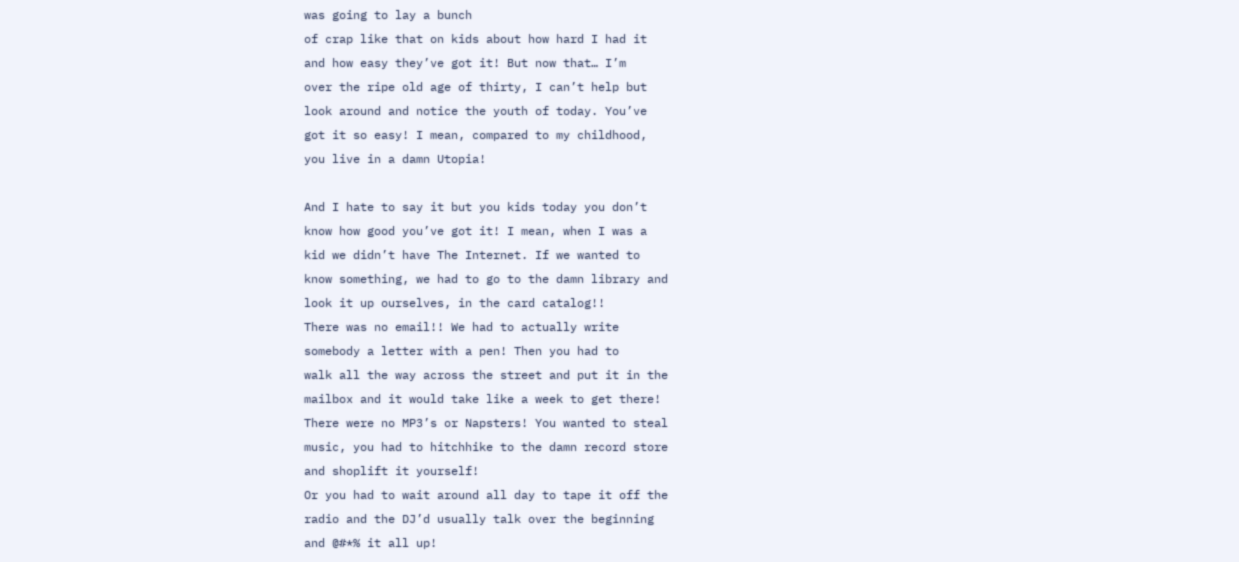was going to lay a bunch
of crap like that on kids about how hard I had it
and how easy they’ve got it! But now that… I’m
over the ripe old age of thirty, I can’t help but
look around and notice the youth of today. You’ve
got it so easy! I mean, compared to my childhood,
you live in a damn Utopia!

And I hate to say it but you kids today you don’t
know how good you’ve got it! I mean, when I was a
kid we didn’t have The Internet. If we wanted to
know something, we had to go to the damn library and
look it up ourselves, in the card catalog!!
There was no email!! We had to actually write
somebody a letter with a pen! Then you had to
walk all the way across the street and put it in the
mailbox and it would take like a week to get there!
There were no MP3’s or Napsters! You wanted to steal
music, you had to hitchhike to the damn record store
and shoplift it yourself!
Or you had to wait around all day to tape it off the
radio and the DJ’d usually talk over the beginning
and @#*% it all up!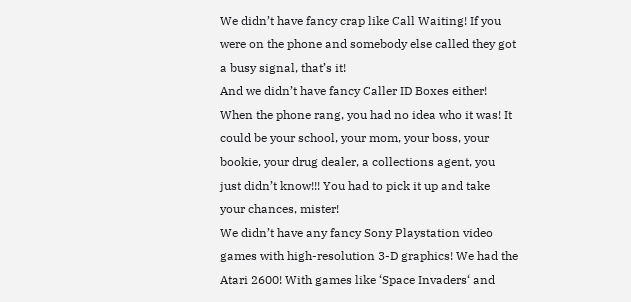We didn’t have fancy crap like Call Waiting! If you
were on the phone and somebody else called they got
a busy signal, that’s it!
And we didn’t have fancy Caller ID Boxes either!
When the phone rang, you had no idea who it was! It
could be your school, your mom, your boss, your
bookie, your drug dealer, a collections agent, you
just didn’t know!!! You had to pick it up and take
your chances, mister!
We didn’t have any fancy Sony Playstation video
games with high-resolution 3-D graphics! We had the
Atari 2600! With games like ‘Space Invaders‘ and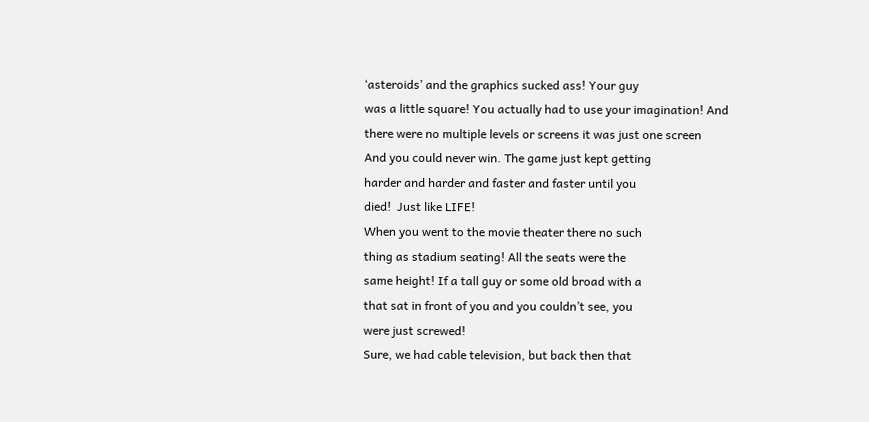‘asteroids’ and the graphics sucked ass! Your guy
was a little square! You actually had to use your imagination! And
there were no multiple levels or screens it was just one screen
And you could never win. The game just kept getting
harder and harder and faster and faster until you
died!  Just like LIFE!
When you went to the movie theater there no such
thing as stadium seating! All the seats were the
same height! If a tall guy or some old broad with a
that sat in front of you and you couldn’t see, you
were just screwed!
Sure, we had cable television, but back then that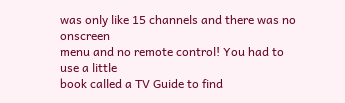was only like 15 channels and there was no onscreen
menu and no remote control! You had to use a little
book called a TV Guide to find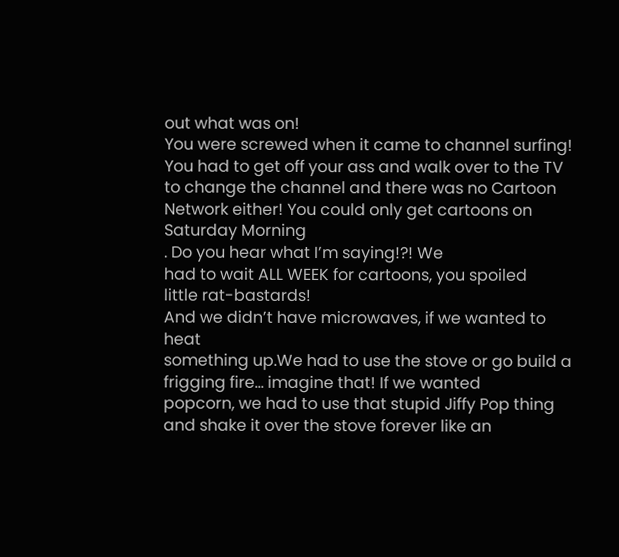out what was on!
You were screwed when it came to channel surfing!
You had to get off your ass and walk over to the TV
to change the channel and there was no Cartoon
Network either! You could only get cartoons on
Saturday Morning
. Do you hear what I’m saying!?! We
had to wait ALL WEEK for cartoons, you spoiled
little rat-bastards!
And we didn’t have microwaves, if we wanted to heat
something up.We had to use the stove or go build a
frigging fire… imagine that! If we wanted
popcorn, we had to use that stupid Jiffy Pop thing
and shake it over the stove forever like an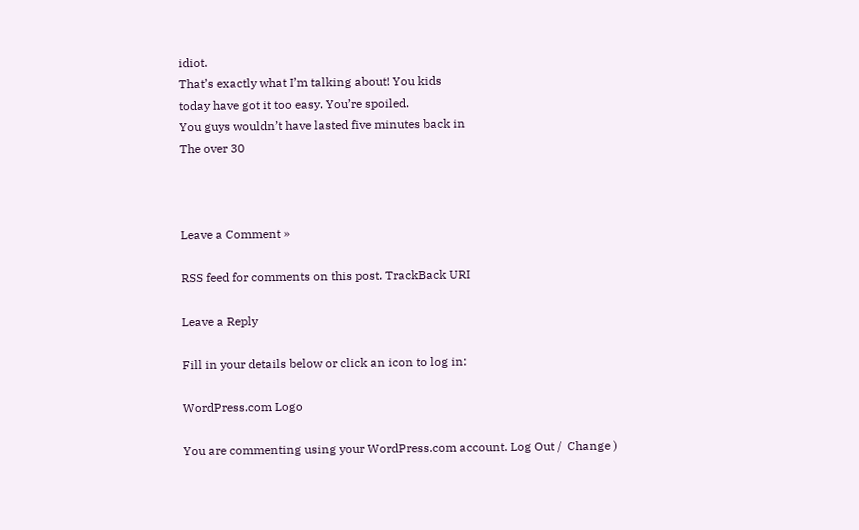idiot.
That’s exactly what I’m talking about! You kids
today have got it too easy. You’re spoiled.
You guys wouldn’t have lasted five minutes back in
The over 30



Leave a Comment »

RSS feed for comments on this post. TrackBack URI

Leave a Reply

Fill in your details below or click an icon to log in:

WordPress.com Logo

You are commenting using your WordPress.com account. Log Out /  Change )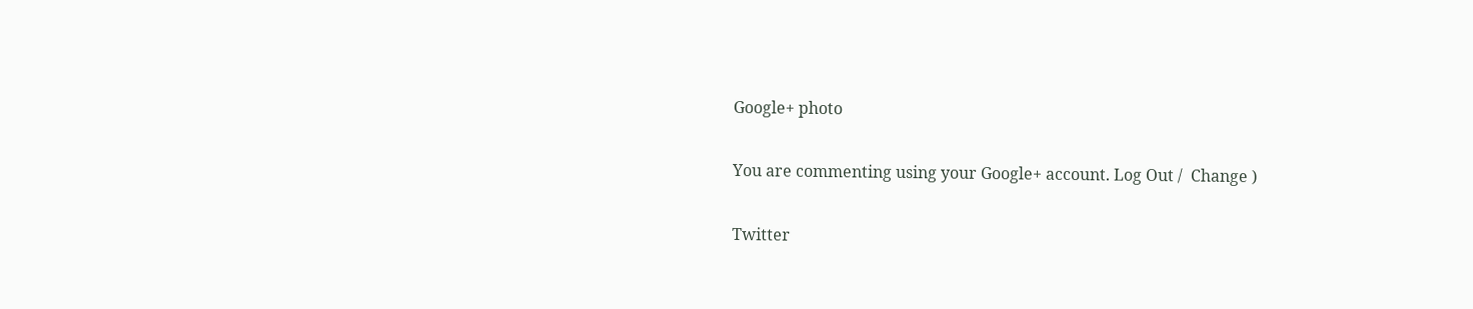Google+ photo

You are commenting using your Google+ account. Log Out /  Change )

Twitter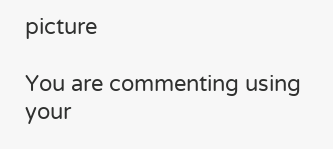picture

You are commenting using your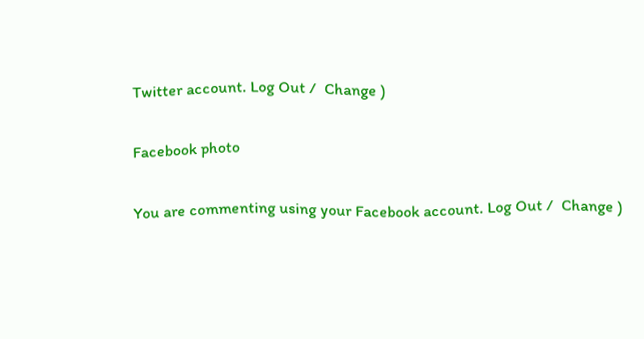Twitter account. Log Out /  Change )

Facebook photo

You are commenting using your Facebook account. Log Out /  Change )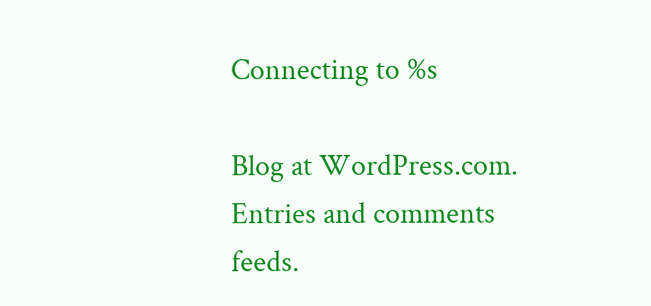Connecting to %s

Blog at WordPress.com.
Entries and comments feeds.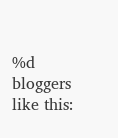%d bloggers like this: